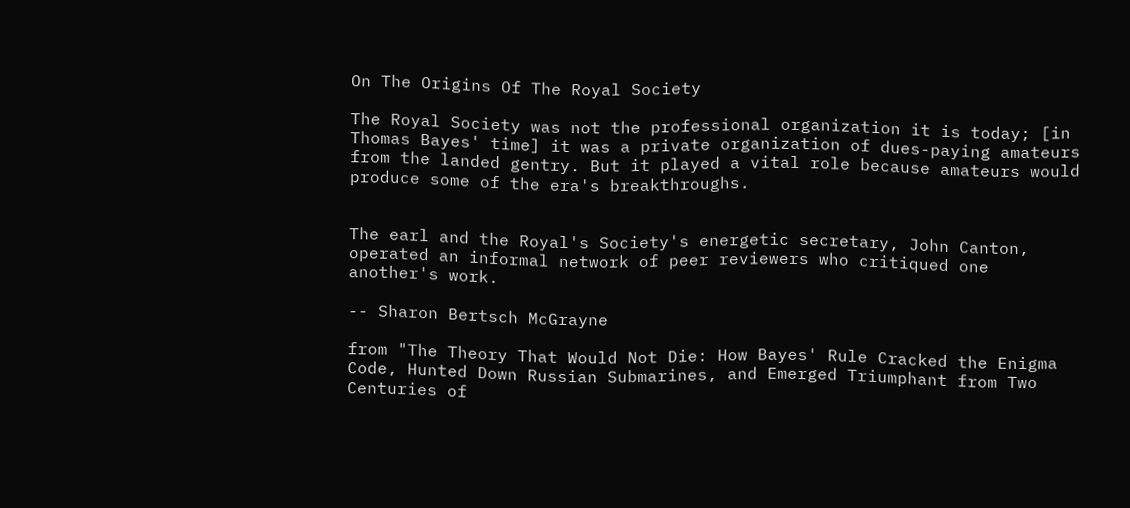On The Origins Of The Royal Society

The Royal Society was not the professional organization it is today; [in Thomas Bayes' time] it was a private organization of dues-paying amateurs from the landed gentry. But it played a vital role because amateurs would produce some of the era's breakthroughs.


The earl and the Royal's Society's energetic secretary, John Canton, operated an informal network of peer reviewers who critiqued one another's work.

-- Sharon Bertsch McGrayne

from "The Theory That Would Not Die: How Bayes' Rule Cracked the Enigma Code, Hunted Down Russian Submarines, and Emerged Triumphant from Two Centuries of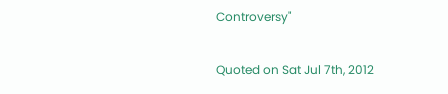Controversy"

Quoted on Sat Jul 7th, 2012